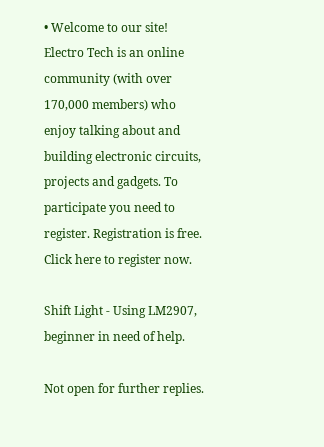• Welcome to our site! Electro Tech is an online community (with over 170,000 members) who enjoy talking about and building electronic circuits, projects and gadgets. To participate you need to register. Registration is free. Click here to register now.

Shift Light - Using LM2907, beginner in need of help.

Not open for further replies.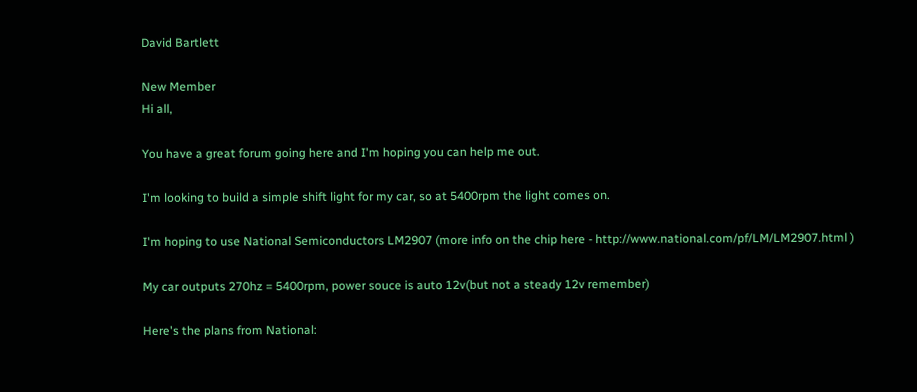David Bartlett

New Member
Hi all,

You have a great forum going here and I'm hoping you can help me out.

I'm looking to build a simple shift light for my car, so at 5400rpm the light comes on.

I'm hoping to use National Semiconductors LM2907 (more info on the chip here - http://www.national.com/pf/LM/LM2907.html )

My car outputs 270hz = 5400rpm, power souce is auto 12v(but not a steady 12v remember)

Here's the plans from National: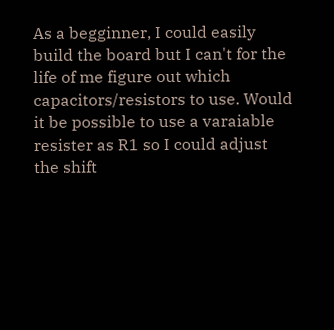As a begginner, I could easily build the board but I can't for the life of me figure out which capacitors/resistors to use. Would it be possible to use a varaiable resister as R1 so I could adjust the shift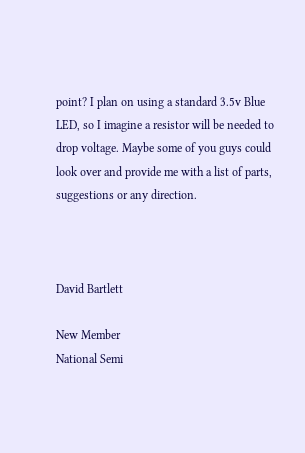point? I plan on using a standard 3.5v Blue LED, so I imagine a resistor will be needed to drop voltage. Maybe some of you guys could look over and provide me with a list of parts, suggestions or any direction.



David Bartlett

New Member
National Semi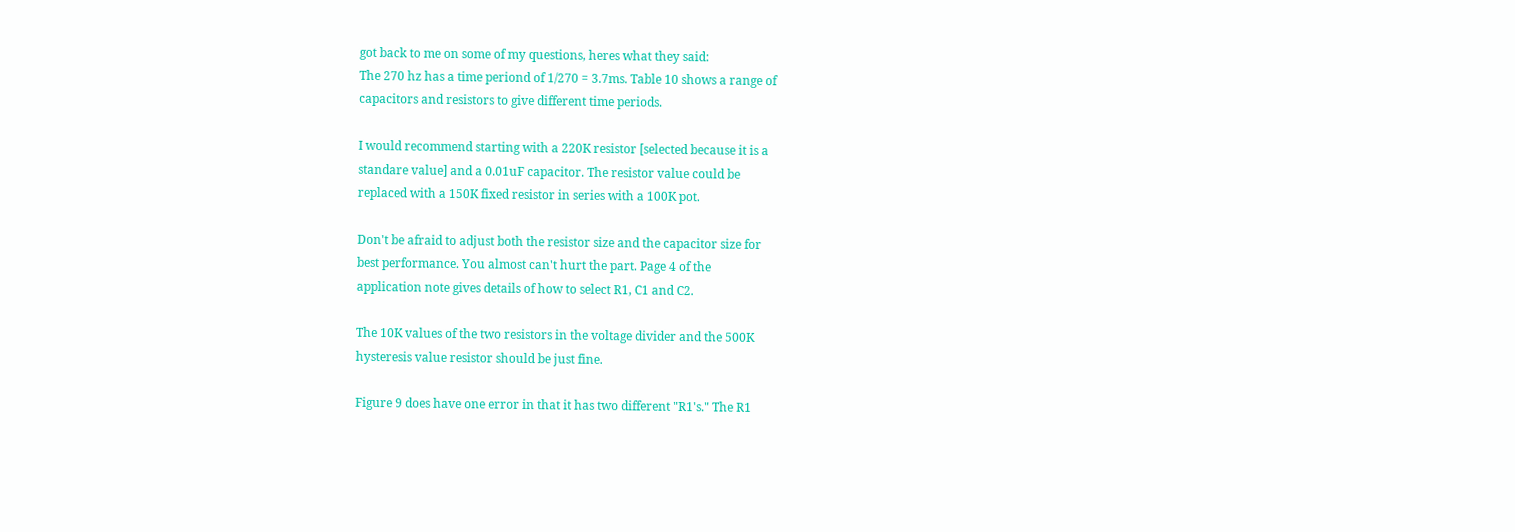got back to me on some of my questions, heres what they said:
The 270 hz has a time periond of 1/270 = 3.7ms. Table 10 shows a range of
capacitors and resistors to give different time periods.

I would recommend starting with a 220K resistor [selected because it is a
standare value] and a 0.01uF capacitor. The resistor value could be
replaced with a 150K fixed resistor in series with a 100K pot.

Don't be afraid to adjust both the resistor size and the capacitor size for
best performance. You almost can't hurt the part. Page 4 of the
application note gives details of how to select R1, C1 and C2.

The 10K values of the two resistors in the voltage divider and the 500K
hysteresis value resistor should be just fine.

Figure 9 does have one error in that it has two different "R1's." The R1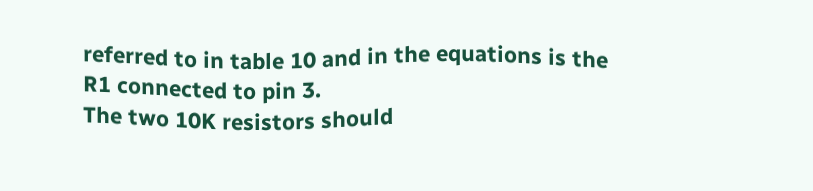referred to in table 10 and in the equations is the R1 connected to pin 3.
The two 10K resistors should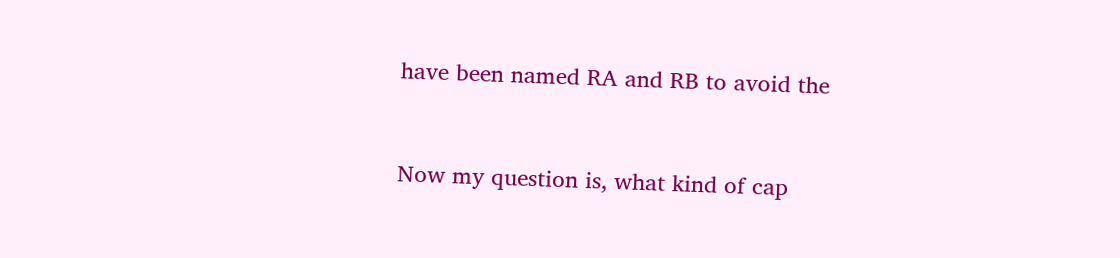have been named RA and RB to avoid the


Now my question is, what kind of cap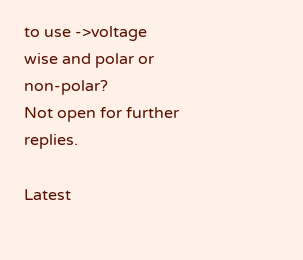to use ->voltage wise and polar or non-polar?
Not open for further replies.

Latest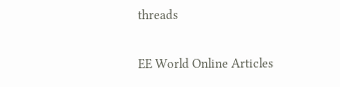threads

EE World Online Articles